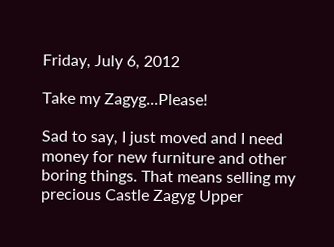Friday, July 6, 2012

Take my Zagyg...Please!

Sad to say, I just moved and I need money for new furniture and other boring things. That means selling my precious Castle Zagyg Upper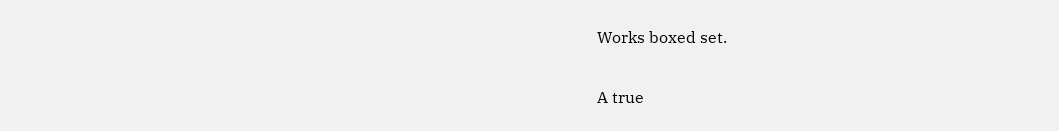Works boxed set.

A true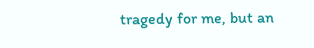tragedy for me, but an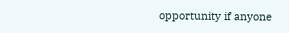opportunity if anyone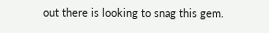out there is looking to snag this gem.